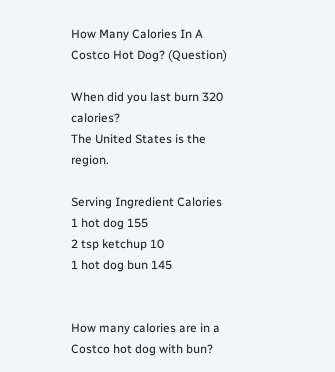How Many Calories In A Costco Hot Dog? (Question)

When did you last burn 320 calories?
The United States is the region.

Serving Ingredient Calories
1 hot dog 155
2 tsp ketchup 10
1 hot dog bun 145


How many calories are in a Costco hot dog with bun?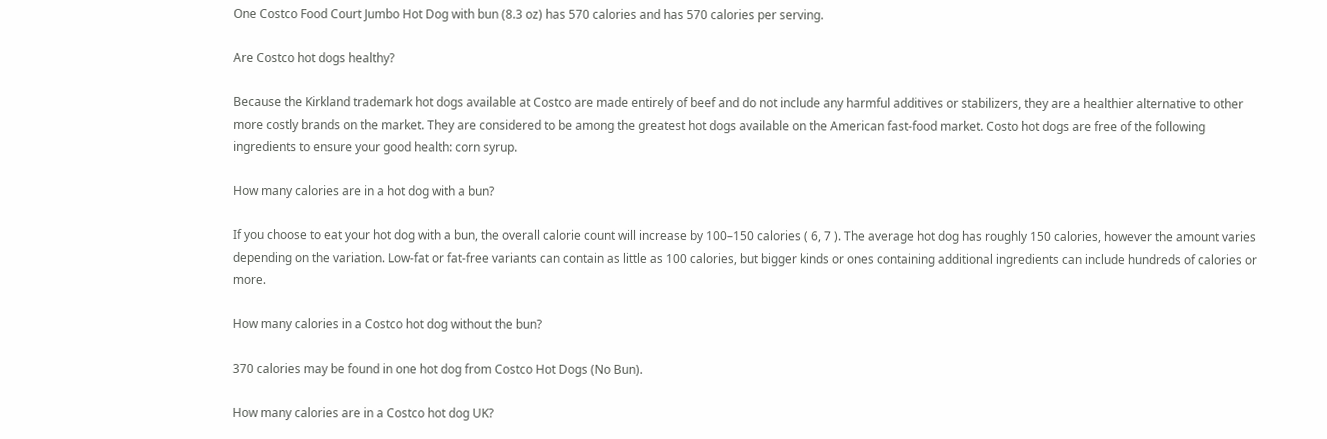One Costco Food Court Jumbo Hot Dog with bun (8.3 oz) has 570 calories and has 570 calories per serving.

Are Costco hot dogs healthy?

Because the Kirkland trademark hot dogs available at Costco are made entirely of beef and do not include any harmful additives or stabilizers, they are a healthier alternative to other more costly brands on the market. They are considered to be among the greatest hot dogs available on the American fast-food market. Costo hot dogs are free of the following ingredients to ensure your good health: corn syrup.

How many calories are in a hot dog with a bun?

If you choose to eat your hot dog with a bun, the overall calorie count will increase by 100–150 calories ( 6, 7 ). The average hot dog has roughly 150 calories, however the amount varies depending on the variation. Low-fat or fat-free variants can contain as little as 100 calories, but bigger kinds or ones containing additional ingredients can include hundreds of calories or more.

How many calories in a Costco hot dog without the bun?

370 calories may be found in one hot dog from Costco Hot Dogs (No Bun).

How many calories are in a Costco hot dog UK?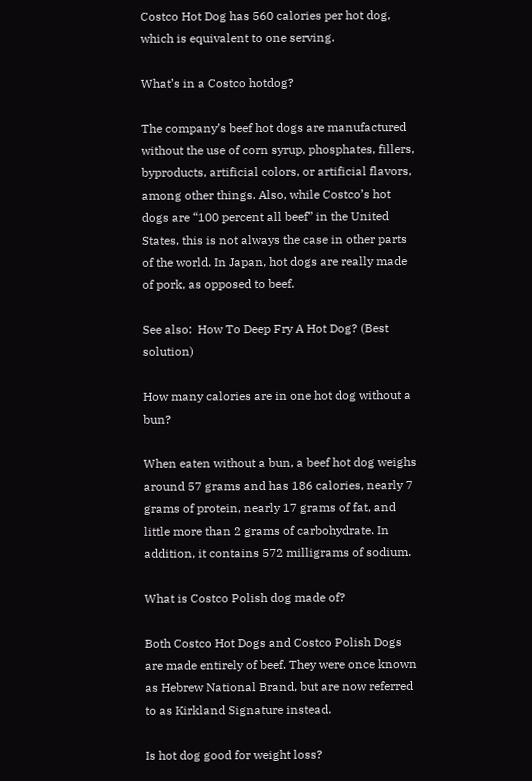Costco Hot Dog has 560 calories per hot dog, which is equivalent to one serving.

What’s in a Costco hotdog?

The company’s beef hot dogs are manufactured without the use of corn syrup, phosphates, fillers, byproducts, artificial colors, or artificial flavors, among other things. Also, while Costco’s hot dogs are “100 percent all beef” in the United States, this is not always the case in other parts of the world. In Japan, hot dogs are really made of pork, as opposed to beef.

See also:  How To Deep Fry A Hot Dog? (Best solution)

How many calories are in one hot dog without a bun?

When eaten without a bun, a beef hot dog weighs around 57 grams and has 186 calories, nearly 7 grams of protein, nearly 17 grams of fat, and little more than 2 grams of carbohydrate. In addition, it contains 572 milligrams of sodium.

What is Costco Polish dog made of?

Both Costco Hot Dogs and Costco Polish Dogs are made entirely of beef. They were once known as Hebrew National Brand, but are now referred to as Kirkland Signature instead.

Is hot dog good for weight loss?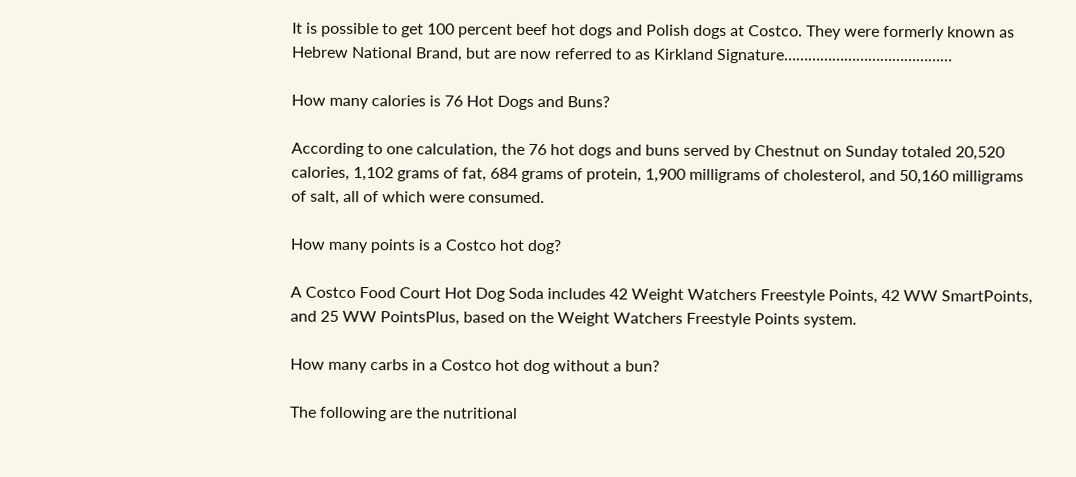It is possible to get 100 percent beef hot dogs and Polish dogs at Costco. They were formerly known as Hebrew National Brand, but are now referred to as Kirkland Signature……………………………………

How many calories is 76 Hot Dogs and Buns?

According to one calculation, the 76 hot dogs and buns served by Chestnut on Sunday totaled 20,520 calories, 1,102 grams of fat, 684 grams of protein, 1,900 milligrams of cholesterol, and 50,160 milligrams of salt, all of which were consumed.

How many points is a Costco hot dog?

A Costco Food Court Hot Dog Soda includes 42 Weight Watchers Freestyle Points, 42 WW SmartPoints, and 25 WW PointsPlus, based on the Weight Watchers Freestyle Points system.

How many carbs in a Costco hot dog without a bun?

The following are the nutritional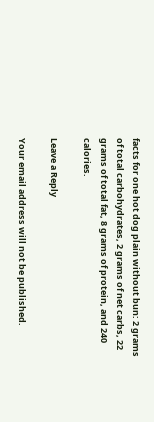facts for one hot dog plain without bun: 2 grams of total carbohydrates, 2 grams of net carbs, 22 grams of total fat, 8 grams of protein, and 240 calories.

Leave a Reply

Your email address will not be published.